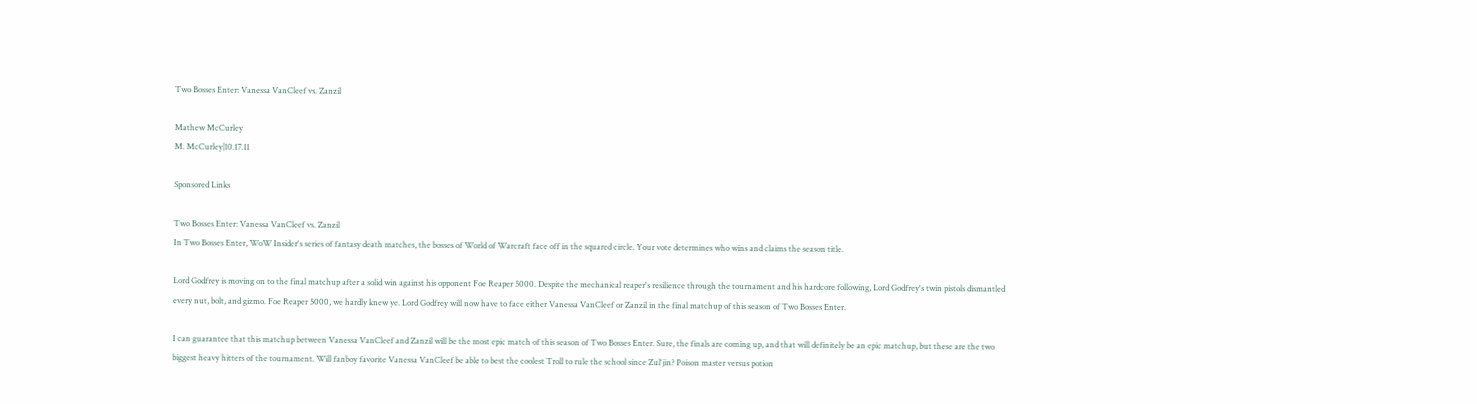Two Bosses Enter: Vanessa VanCleef vs. Zanzil

Mathew McCurley
M. McCurley|10.17.11

Sponsored Links

Two Bosses Enter: Vanessa VanCleef vs. Zanzil
In Two Bosses Enter, WoW Insider's series of fantasy death matches, the bosses of World of Warcraft face off in the squared circle. Your vote determines who wins and claims the season title.

Lord Godfrey is moving on to the final matchup after a solid win against his opponent Foe Reaper 5000. Despite the mechanical reaper's resilience through the tournament and his hardcore following, Lord Godfrey's twin pistols dismantled every nut, bolt, and gizmo. Foe Reaper 5000, we hardly knew ye. Lord Godfrey will now have to face either Vanessa VanCleef or Zanzil in the final matchup of this season of Two Bosses Enter.

I can guarantee that this matchup between Vanessa VanCleef and Zanzil will be the most epic match of this season of Two Bosses Enter. Sure, the finals are coming up, and that will definitely be an epic matchup, but these are the two biggest heavy hitters of the tournament. Will fanboy favorite Vanessa VanCleef be able to best the coolest Troll to rule the school since Zul'jin? Poison master versus potion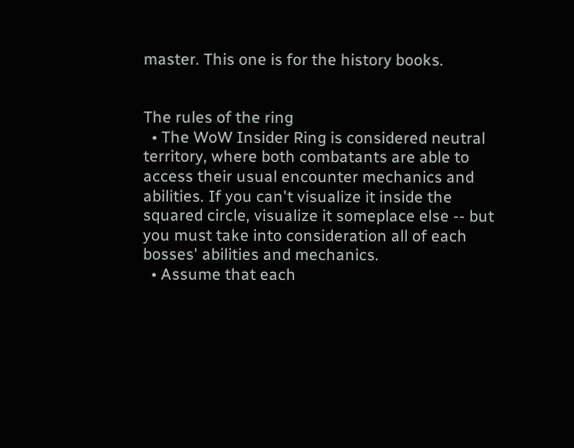master. This one is for the history books.


The rules of the ring
  • The WoW Insider Ring is considered neutral territory, where both combatants are able to access their usual encounter mechanics and abilities. If you can't visualize it inside the squared circle, visualize it someplace else -- but you must take into consideration all of each bosses' abilities and mechanics.
  • Assume that each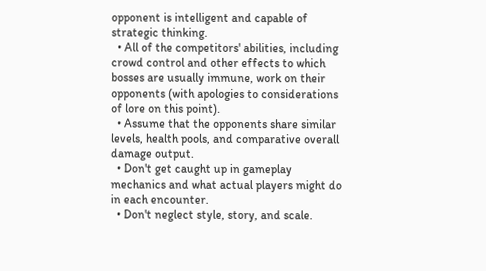opponent is intelligent and capable of strategic thinking.
  • All of the competitors' abilities, including crowd control and other effects to which bosses are usually immune, work on their opponents (with apologies to considerations of lore on this point).
  • Assume that the opponents share similar levels, health pools, and comparative overall damage output.
  • Don't get caught up in gameplay mechanics and what actual players might do in each encounter.
  • Don't neglect style, story, and scale.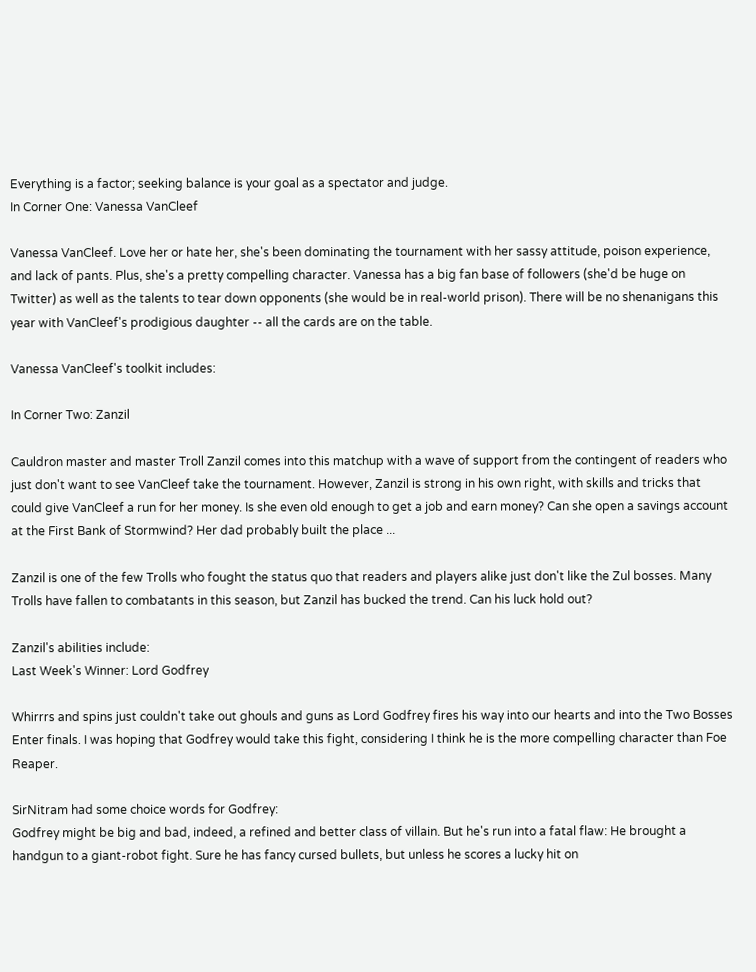Everything is a factor; seeking balance is your goal as a spectator and judge.
In Corner One: Vanessa VanCleef

Vanessa VanCleef. Love her or hate her, she's been dominating the tournament with her sassy attitude, poison experience, and lack of pants. Plus, she's a pretty compelling character. Vanessa has a big fan base of followers (she'd be huge on Twitter) as well as the talents to tear down opponents (she would be in real-world prison). There will be no shenanigans this year with VanCleef's prodigious daughter -- all the cards are on the table.

Vanessa VanCleef's toolkit includes:

In Corner Two: Zanzil

Cauldron master and master Troll Zanzil comes into this matchup with a wave of support from the contingent of readers who just don't want to see VanCleef take the tournament. However, Zanzil is strong in his own right, with skills and tricks that could give VanCleef a run for her money. Is she even old enough to get a job and earn money? Can she open a savings account at the First Bank of Stormwind? Her dad probably built the place ...

Zanzil is one of the few Trolls who fought the status quo that readers and players alike just don't like the Zul bosses. Many Trolls have fallen to combatants in this season, but Zanzil has bucked the trend. Can his luck hold out?

Zanzil's abilities include:
Last Week's Winner: Lord Godfrey

Whirrrs and spins just couldn't take out ghouls and guns as Lord Godfrey fires his way into our hearts and into the Two Bosses Enter finals. I was hoping that Godfrey would take this fight, considering I think he is the more compelling character than Foe Reaper.

SirNitram had some choice words for Godfrey:
Godfrey might be big and bad, indeed, a refined and better class of villain. But he's run into a fatal flaw: He brought a handgun to a giant-robot fight. Sure he has fancy cursed bullets, but unless he scores a lucky hit on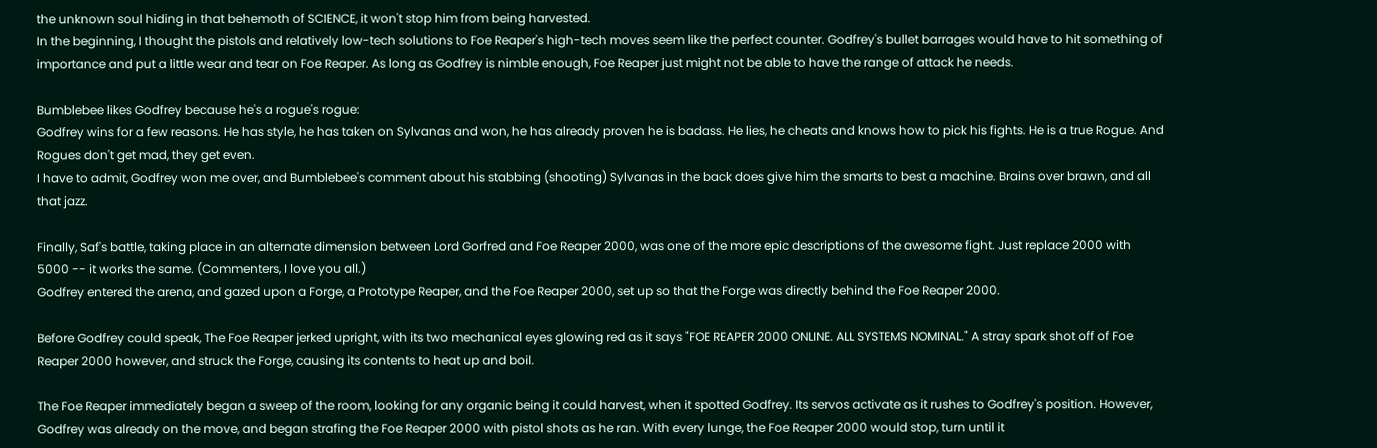the unknown soul hiding in that behemoth of SCIENCE, it won't stop him from being harvested.
In the beginning, I thought the pistols and relatively low-tech solutions to Foe Reaper's high-tech moves seem like the perfect counter. Godfrey's bullet barrages would have to hit something of importance and put a little wear and tear on Foe Reaper. As long as Godfrey is nimble enough, Foe Reaper just might not be able to have the range of attack he needs.

Bumblebee likes Godfrey because he's a rogue's rogue:
Godfrey wins for a few reasons. He has style, he has taken on Sylvanas and won, he has already proven he is badass. He lies, he cheats and knows how to pick his fights. He is a true Rogue. And Rogues don't get mad, they get even.
I have to admit, Godfrey won me over, and Bumblebee's comment about his stabbing (shooting) Sylvanas in the back does give him the smarts to best a machine. Brains over brawn, and all that jazz.

Finally, Saf's battle, taking place in an alternate dimension between Lord Gorfred and Foe Reaper 2000, was one of the more epic descriptions of the awesome fight. Just replace 2000 with 5000 -- it works the same. (Commenters, I love you all.)
Godfrey entered the arena, and gazed upon a Forge, a Prototype Reaper, and the Foe Reaper 2000, set up so that the Forge was directly behind the Foe Reaper 2000.

Before Godfrey could speak, The Foe Reaper jerked upright, with its two mechanical eyes glowing red as it says "FOE REAPER 2000 ONLINE. ALL SYSTEMS NOMINAL." A stray spark shot off of Foe Reaper 2000 however, and struck the Forge, causing its contents to heat up and boil.

The Foe Reaper immediately began a sweep of the room, looking for any organic being it could harvest, when it spotted Godfrey. Its servos activate as it rushes to Godfrey's position. However, Godfrey was already on the move, and began strafing the Foe Reaper 2000 with pistol shots as he ran. With every lunge, the Foe Reaper 2000 would stop, turn until it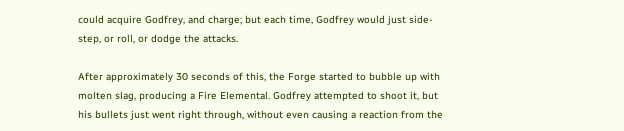could acquire Godfrey, and charge; but each time, Godfrey would just side-step, or roll, or dodge the attacks.

After approximately 30 seconds of this, the Forge started to bubble up with molten slag, producing a Fire Elemental. Godfrey attempted to shoot it, but his bullets just went right through, without even causing a reaction from the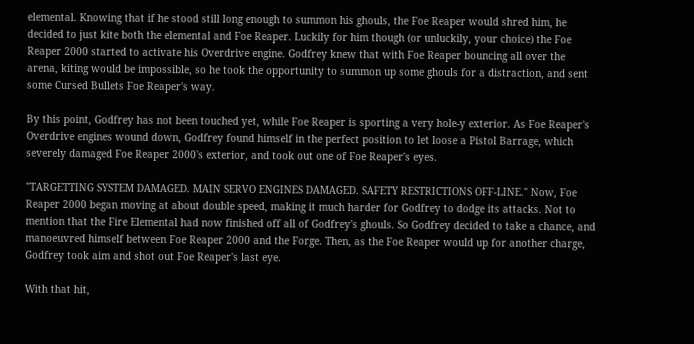elemental. Knowing that if he stood still long enough to summon his ghouls, the Foe Reaper would shred him, he decided to just kite both the elemental and Foe Reaper. Luckily for him though (or unluckily, your choice) the Foe Reaper 2000 started to activate his Overdrive engine. Godfrey knew that with Foe Reaper bouncing all over the arena, kiting would be impossible, so he took the opportunity to summon up some ghouls for a distraction, and sent some Cursed Bullets Foe Reaper's way.

By this point, Godfrey has not been touched yet, while Foe Reaper is sporting a very hole-y exterior. As Foe Reaper's Overdrive engines wound down, Godfrey found himself in the perfect position to let loose a Pistol Barrage, which severely damaged Foe Reaper 2000's exterior, and took out one of Foe Reaper's eyes.

"TARGETTING SYSTEM DAMAGED. MAIN SERVO ENGINES DAMAGED. SAFETY RESTRICTIONS OFF-LINE." Now, Foe Reaper 2000 began moving at about double speed, making it much harder for Godfrey to dodge its attacks. Not to mention that the Fire Elemental had now finished off all of Godfrey's ghouls. So Godfrey decided to take a chance, and manoeuvred himself between Foe Reaper 2000 and the Forge. Then, as the Foe Reaper would up for another charge, Godfrey took aim and shot out Foe Reaper's last eye.

With that hit,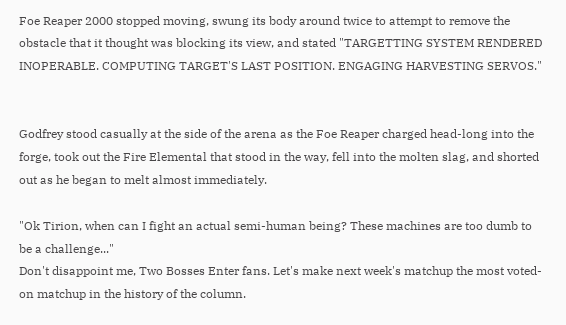Foe Reaper 2000 stopped moving, swung its body around twice to attempt to remove the obstacle that it thought was blocking its view, and stated "TARGETTING SYSTEM RENDERED INOPERABLE. COMPUTING TARGET'S LAST POSITION. ENGAGING HARVESTING SERVOS."


Godfrey stood casually at the side of the arena as the Foe Reaper charged head-long into the forge, took out the Fire Elemental that stood in the way, fell into the molten slag, and shorted out as he began to melt almost immediately.

"Ok Tirion, when can I fight an actual semi-human being? These machines are too dumb to be a challenge..."
Don't disappoint me, Two Bosses Enter fans. Let's make next week's matchup the most voted-on matchup in the history of the column.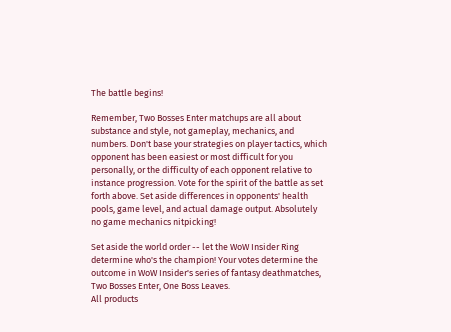The battle begins!

Remember, Two Bosses Enter matchups are all about substance and style, not gameplay, mechanics, and numbers. Don't base your strategies on player tactics, which opponent has been easiest or most difficult for you personally, or the difficulty of each opponent relative to instance progression. Vote for the spirit of the battle as set forth above. Set aside differences in opponents' health pools, game level, and actual damage output. Absolutely no game mechanics nitpicking!

Set aside the world order -- let the WoW Insider Ring determine who's the champion! Your votes determine the outcome in WoW Insider's series of fantasy deathmatches, Two Bosses Enter, One Boss Leaves.
All products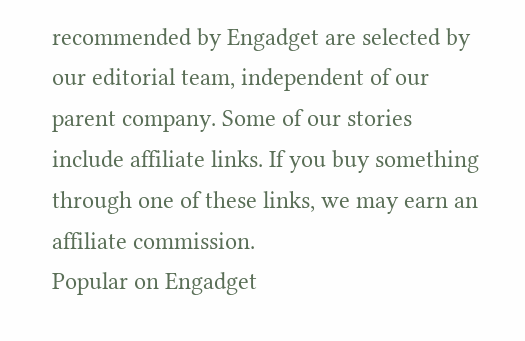recommended by Engadget are selected by our editorial team, independent of our parent company. Some of our stories include affiliate links. If you buy something through one of these links, we may earn an affiliate commission.
Popular on Engadget